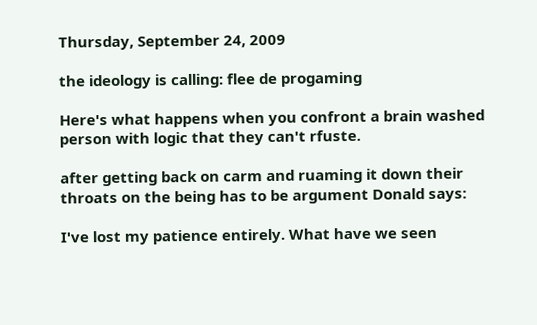Thursday, September 24, 2009

the ideology is calling: flee de progaming

Here's what happens when you confront a brain washed person with logic that they can't rfuste.

after getting back on carm and ruaming it down their throats on the being has to be argument Donald says:

I've lost my patience entirely. What have we seen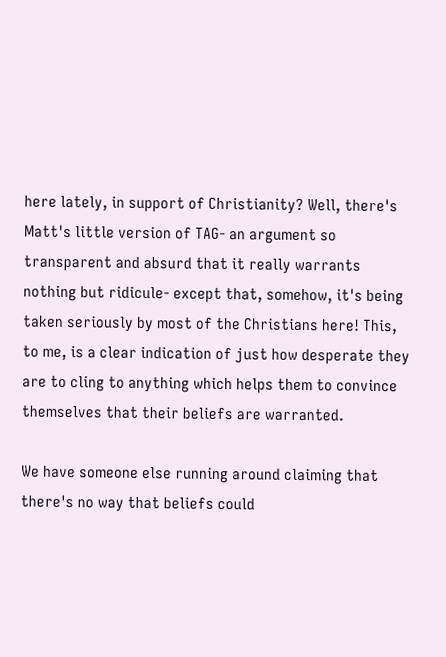here lately, in support of Christianity? Well, there's Matt's little version of TAG- an argument so transparent and absurd that it really warrants nothing but ridicule- except that, somehow, it's being taken seriously by most of the Christians here! This, to me, is a clear indication of just how desperate they are to cling to anything which helps them to convince themselves that their beliefs are warranted.

We have someone else running around claiming that there's no way that beliefs could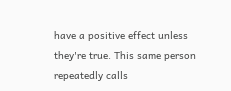have a positive effect unless they're true. This same person repeatedly calls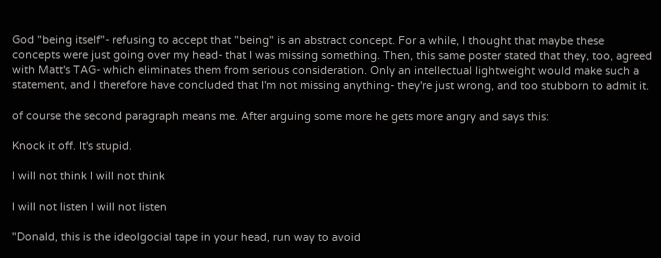God "being itself"- refusing to accept that "being" is an abstract concept. For a while, I thought that maybe these concepts were just going over my head- that I was missing something. Then, this same poster stated that they, too, agreed with Matt's TAG- which eliminates them from serious consideration. Only an intellectual lightweight would make such a statement, and I therefore have concluded that I'm not missing anything- they're just wrong, and too stubborn to admit it.

of course the second paragraph means me. After arguing some more he gets more angry and says this:

Knock it off. It's stupid.

I will not think I will not think

I will not listen I will not listen

"Donald, this is the ideolgocial tape in your head, run way to avoid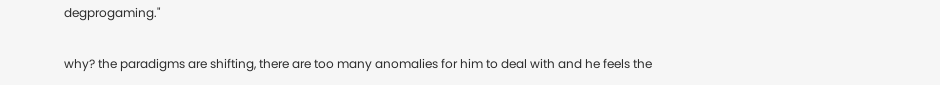degprogaming."

why? the paradigms are shifting, there are too many anomalies for him to deal with and he feels the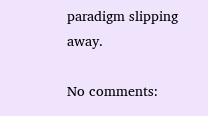paradigm slipping away.

No comments: